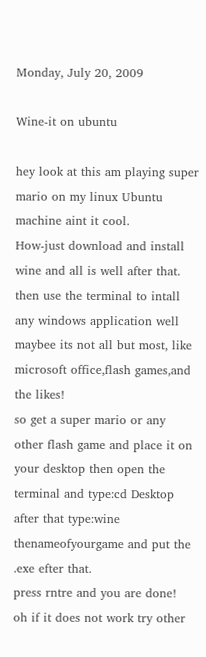Monday, July 20, 2009

Wine-it on ubuntu

hey look at this am playing super mario on my linux Ubuntu machine aint it cool.
How-just download and install wine and all is well after that.
then use the terminal to intall any windows application well maybee its not all but most, like microsoft office,flash games,and the likes!
so get a super mario or any other flash game and place it on your desktop then open the terminal and type:cd Desktop
after that type:wine thenameofyourgame and put the .exe efter that.
press rntre and you are done!
oh if it does not work try other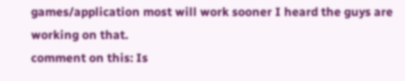games/application most will work sooner I heard the guys are working on that.
comment on this: Is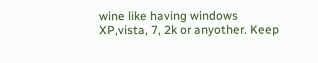wine like having windows XP,vista, 7, 2k or anyother. Keep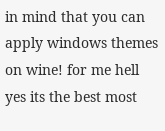in mind that you can apply windows themes on wine! for me hell yes its the best most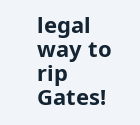legal way to rip Gates!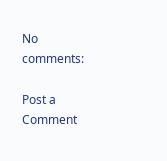No comments:

Post a Comment